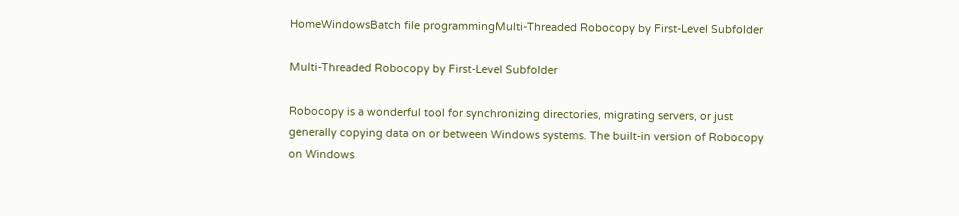HomeWindowsBatch file programmingMulti-Threaded Robocopy by First-Level Subfolder

Multi-Threaded Robocopy by First-Level Subfolder

Robocopy is a wonderful tool for synchronizing directories, migrating servers, or just generally copying data on or between Windows systems. The built-in version of Robocopy on Windows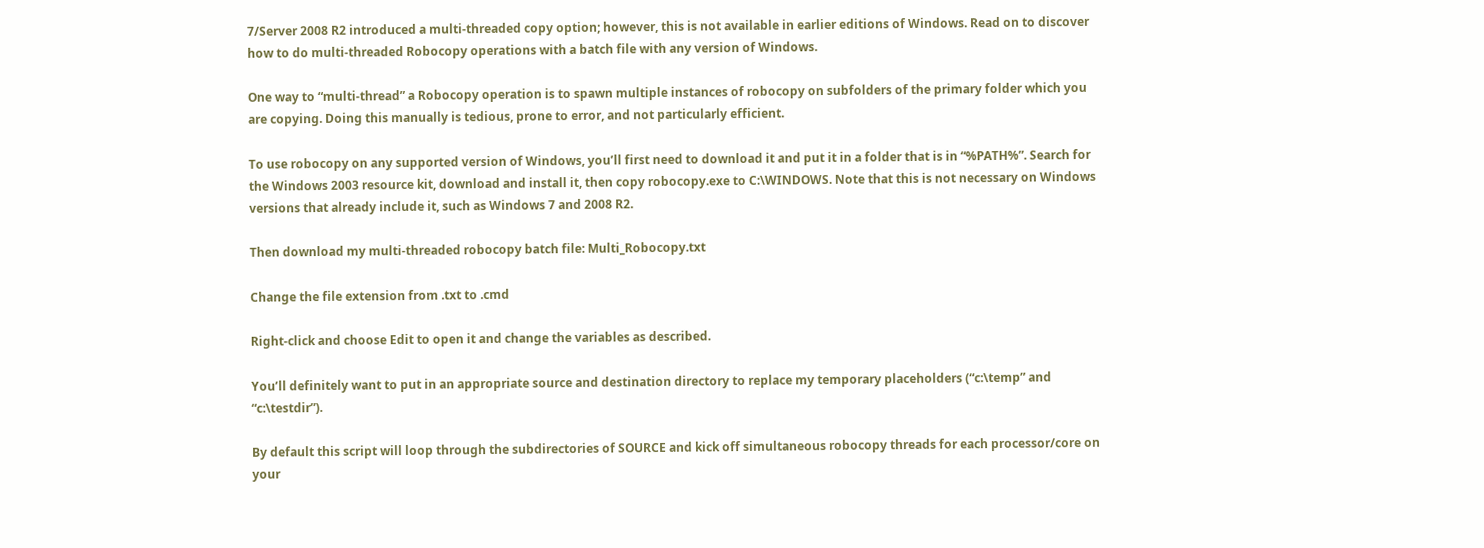7/Server 2008 R2 introduced a multi-threaded copy option; however, this is not available in earlier editions of Windows. Read on to discover how to do multi-threaded Robocopy operations with a batch file with any version of Windows.

One way to “multi-thread” a Robocopy operation is to spawn multiple instances of robocopy on subfolders of the primary folder which you are copying. Doing this manually is tedious, prone to error, and not particularly efficient.

To use robocopy on any supported version of Windows, you’ll first need to download it and put it in a folder that is in “%PATH%”. Search for the Windows 2003 resource kit, download and install it, then copy robocopy.exe to C:\WINDOWS. Note that this is not necessary on Windows versions that already include it, such as Windows 7 and 2008 R2.

Then download my multi-threaded robocopy batch file: Multi_Robocopy.txt

Change the file extension from .txt to .cmd

Right-click and choose Edit to open it and change the variables as described.

You’ll definitely want to put in an appropriate source and destination directory to replace my temporary placeholders (“c:\temp” and “c:\testdir”).

By default this script will loop through the subdirectories of SOURCE and kick off simultaneous robocopy threads for each processor/core on your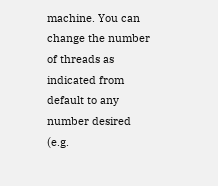machine. You can change the number of threads as indicated from default to any number desired (e.g.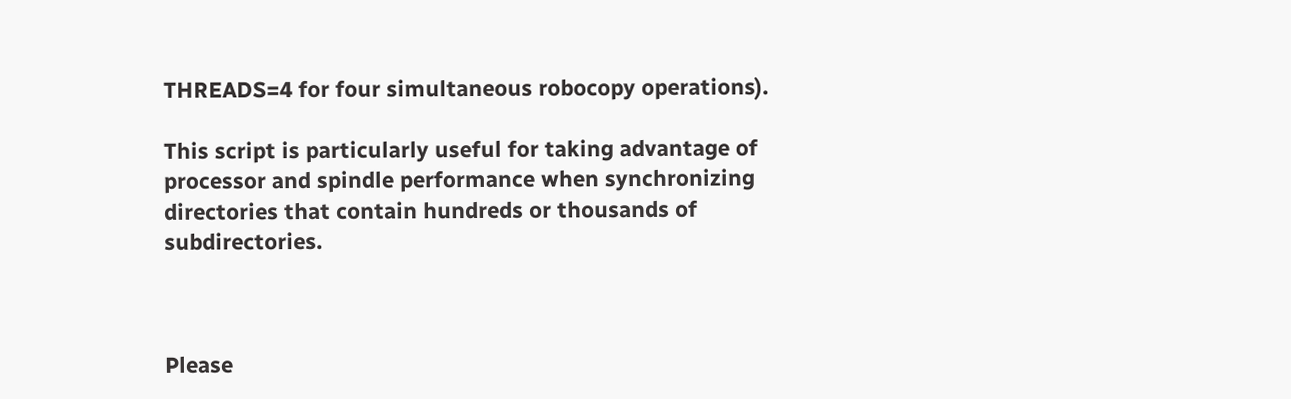THREADS=4 for four simultaneous robocopy operations).

This script is particularly useful for taking advantage of processor and spindle performance when synchronizing directories that contain hundreds or thousands of subdirectories.



Please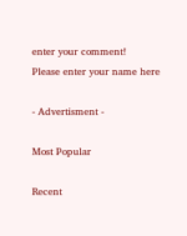enter your comment!
Please enter your name here

- Advertisment -

Most Popular

Recent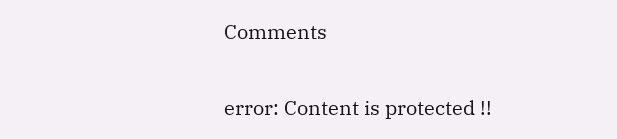Comments

error: Content is protected !!